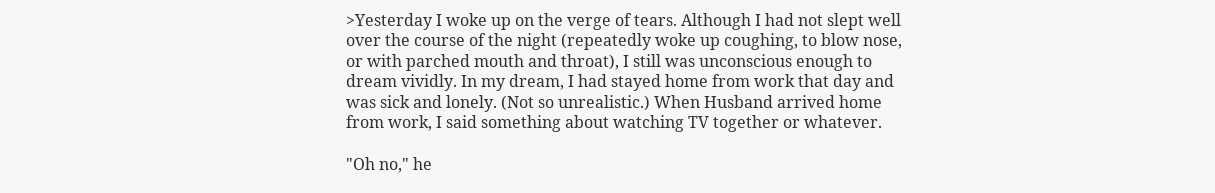>Yesterday I woke up on the verge of tears. Although I had not slept well over the course of the night (repeatedly woke up coughing, to blow nose, or with parched mouth and throat), I still was unconscious enough to dream vividly. In my dream, I had stayed home from work that day and was sick and lonely. (Not so unrealistic.) When Husband arrived home from work, I said something about watching TV together or whatever.

"Oh no," he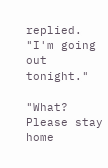replied. "I'm going out tonight."

"What? Please stay home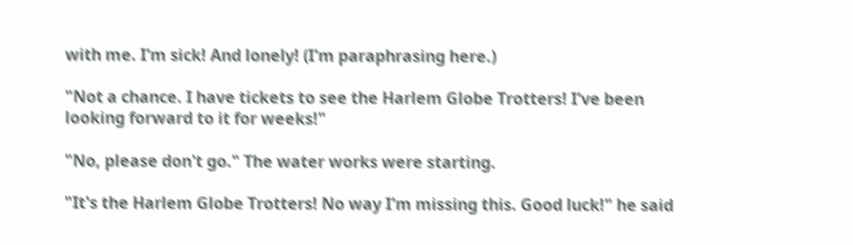with me. I'm sick! And lonely! (I'm paraphrasing here.)

"Not a chance. I have tickets to see the Harlem Globe Trotters! I've been looking forward to it for weeks!"

"No, please don't go." The water works were starting.

"It's the Harlem Globe Trotters! No way I'm missing this. Good luck!" he said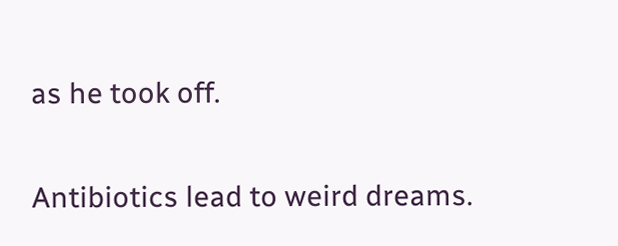as he took off.

Antibiotics lead to weird dreams.